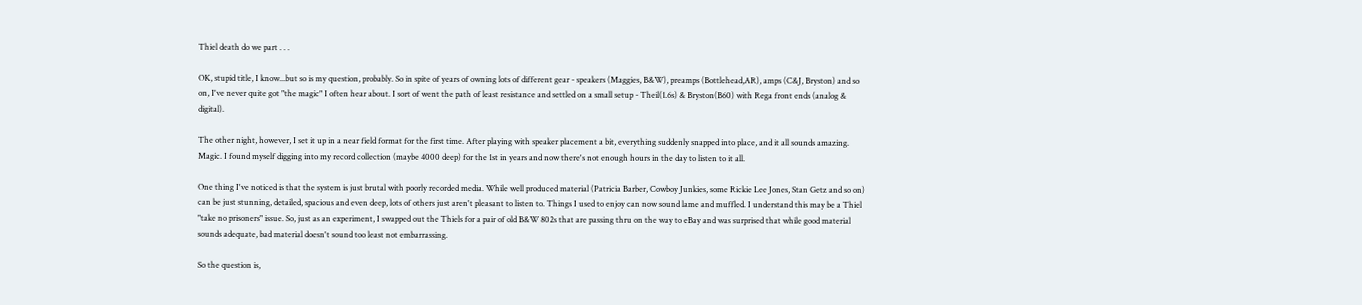Thiel death do we part . . .

OK, stupid title, I know...but so is my question, probably. So in spite of years of owning lots of different gear - speakers (Maggies, B&W), preamps (Bottlehead,AR), amps (C&J, Bryston) and so on, I've never quite got "the magic" I often hear about. I sort of went the path of least resistance and settled on a small setup - Theil(1.6s) & Bryston(B60) with Rega front ends (analog & digital).

The other night, however, I set it up in a near field format for the first time. After playing with speaker placement a bit, everything suddenly snapped into place, and it all sounds amazing. Magic. I found myself digging into my record collection (maybe 4000 deep) for the 1st in years and now there's not enough hours in the day to listen to it all.

One thing I've noticed is that the system is just brutal with poorly recorded media. While well produced material (Patricia Barber, Cowboy Junkies, some Rickie Lee Jones, Stan Getz and so on) can be just stunning, detailed, spacious and even deep, lots of others just aren't pleasant to listen to. Things I used to enjoy can now sound lame and muffled. I understand this may be a Thiel "take no prisoners" issue. So, just as an experiment, I swapped out the Thiels for a pair of old B&W 802s that are passing thru on the way to eBay and was surprised that while good material sounds adequate, bad material doesn't sound too least not embarrassing.

So the question is,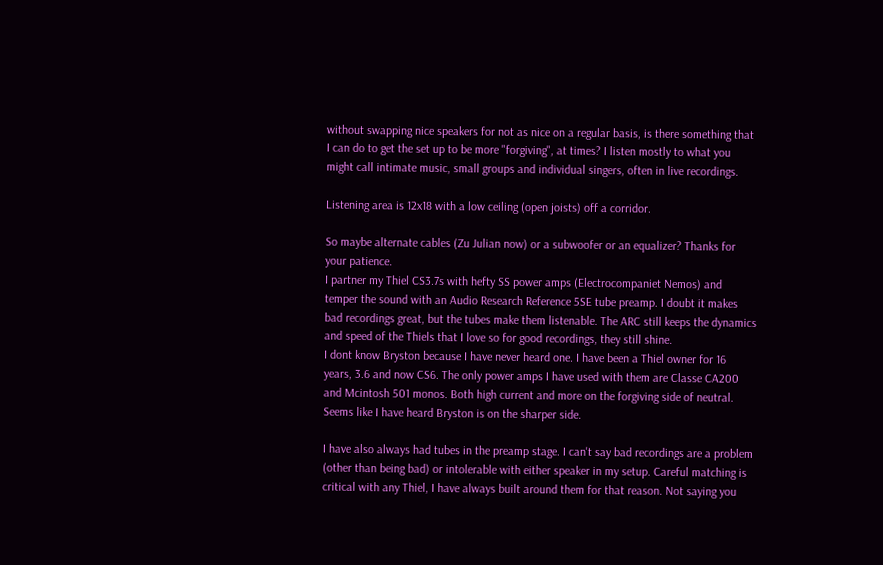without swapping nice speakers for not as nice on a regular basis, is there something that I can do to get the set up to be more "forgiving", at times? I listen mostly to what you might call intimate music, small groups and individual singers, often in live recordings.

Listening area is 12x18 with a low ceiling (open joists) off a corridor.

So maybe alternate cables (Zu Julian now) or a subwoofer or an equalizer? Thanks for your patience.
I partner my Thiel CS3.7s with hefty SS power amps (Electrocompaniet Nemos) and temper the sound with an Audio Research Reference 5SE tube preamp. I doubt it makes bad recordings great, but the tubes make them listenable. The ARC still keeps the dynamics and speed of the Thiels that I love so for good recordings, they still shine.
I dont know Bryston because I have never heard one. I have been a Thiel owner for 16 years, 3.6 and now CS6. The only power amps I have used with them are Classe CA200 and Mcintosh 501 monos. Both high current and more on the forgiving side of neutral. Seems like I have heard Bryston is on the sharper side.

I have also always had tubes in the preamp stage. I can't say bad recordings are a problem (other than being bad) or intolerable with either speaker in my setup. Careful matching is critical with any Thiel, I have always built around them for that reason. Not saying you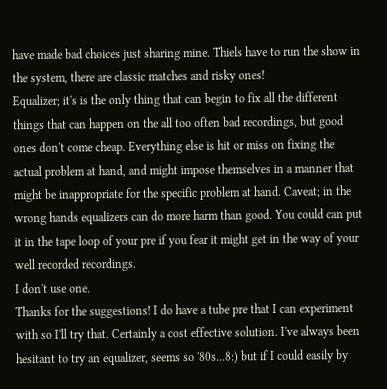have made bad choices just sharing mine. Thiels have to run the show in the system, there are classic matches and risky ones!
Equalizer; it's is the only thing that can begin to fix all the different things that can happen on the all too often bad recordings, but good ones don't come cheap. Everything else is hit or miss on fixing the actual problem at hand, and might impose themselves in a manner that might be inappropriate for the specific problem at hand. Caveat; in the wrong hands equalizers can do more harm than good. You could can put it in the tape loop of your pre if you fear it might get in the way of your well recorded recordings.
I don't use one.
Thanks for the suggestions! I do have a tube pre that I can experiment with so I'll try that. Certainly a cost effective solution. I've always been hesitant to try an equalizer, seems so '80s...8:) but if I could easily by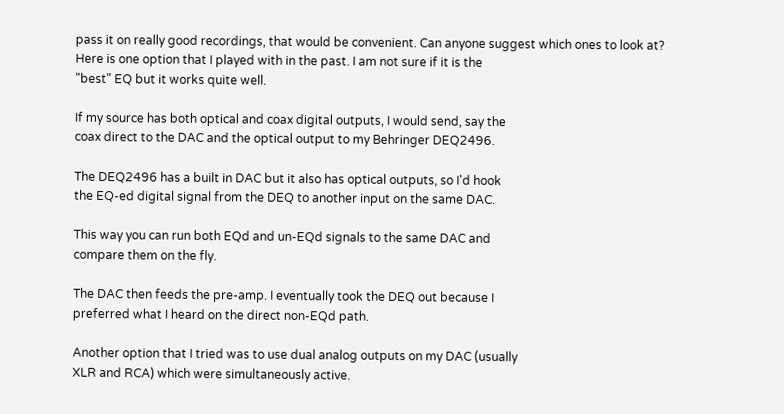pass it on really good recordings, that would be convenient. Can anyone suggest which ones to look at?
Here is one option that I played with in the past. I am not sure if it is the
"best" EQ but it works quite well.

If my source has both optical and coax digital outputs, I would send, say the
coax direct to the DAC and the optical output to my Behringer DEQ2496.

The DEQ2496 has a built in DAC but it also has optical outputs, so I'd hook
the EQ-ed digital signal from the DEQ to another input on the same DAC.

This way you can run both EQd and un-EQd signals to the same DAC and
compare them on the fly.

The DAC then feeds the pre-amp. I eventually took the DEQ out because I
preferred what I heard on the direct non-EQd path.

Another option that I tried was to use dual analog outputs on my DAC (usually
XLR and RCA) which were simultaneously active.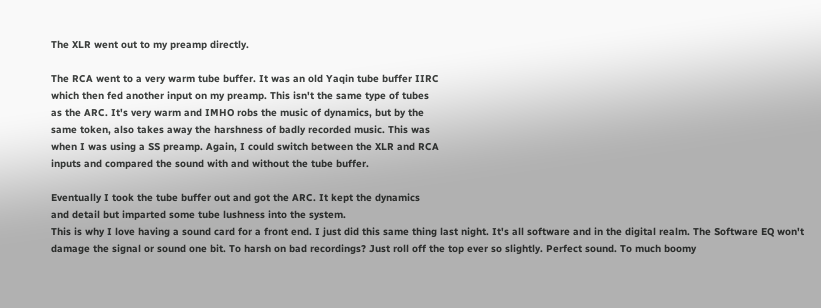The XLR went out to my preamp directly.

The RCA went to a very warm tube buffer. It was an old Yaqin tube buffer IIRC
which then fed another input on my preamp. This isn't the same type of tubes
as the ARC. It's very warm and IMHO robs the music of dynamics, but by the
same token, also takes away the harshness of badly recorded music. This was
when I was using a SS preamp. Again, I could switch between the XLR and RCA
inputs and compared the sound with and without the tube buffer.

Eventually I took the tube buffer out and got the ARC. It kept the dynamics
and detail but imparted some tube lushness into the system.
This is why I love having a sound card for a front end. I just did this same thing last night. It's all software and in the digital realm. The Software EQ won't damage the signal or sound one bit. To harsh on bad recordings? Just roll off the top ever so slightly. Perfect sound. To much boomy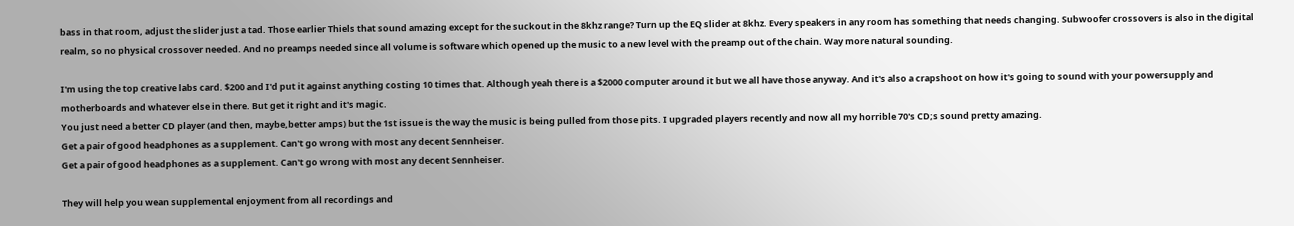bass in that room, adjust the slider just a tad. Those earlier Thiels that sound amazing except for the suckout in the 8khz range? Turn up the EQ slider at 8khz. Every speakers in any room has something that needs changing. Subwoofer crossovers is also in the digital realm, so no physical crossover needed. And no preamps needed since all volume is software which opened up the music to a new level with the preamp out of the chain. Way more natural sounding.

I'm using the top creative labs card. $200 and I'd put it against anything costing 10 times that. Although yeah there is a $2000 computer around it but we all have those anyway. And it's also a crapshoot on how it's going to sound with your powersupply and motherboards and whatever else in there. But get it right and it's magic.
You just need a better CD player (and then, maybe,better amps) but the 1st issue is the way the music is being pulled from those pits. I upgraded players recently and now all my horrible 70's CD;s sound pretty amazing.
Get a pair of good headphones as a supplement. Can't go wrong with most any decent Sennheiser.
Get a pair of good headphones as a supplement. Can't go wrong with most any decent Sennheiser.

They will help you wean supplemental enjoyment from all recordings and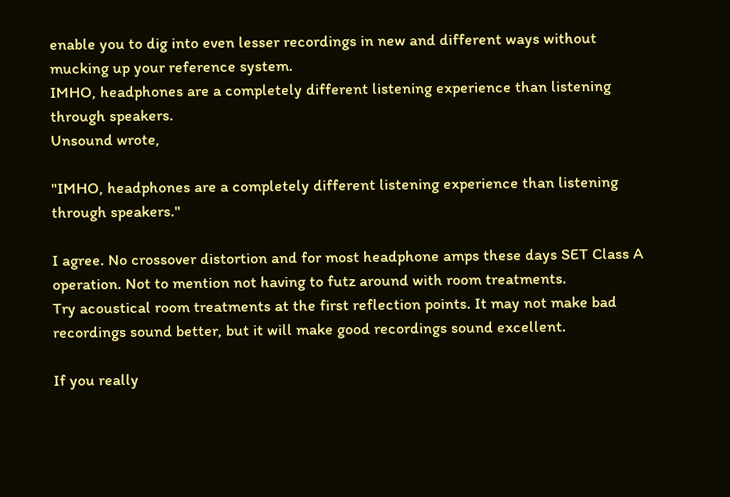enable you to dig into even lesser recordings in new and different ways without mucking up your reference system.
IMHO, headphones are a completely different listening experience than listening through speakers.
Unsound wrote,

"IMHO, headphones are a completely different listening experience than listening through speakers."

I agree. No crossover distortion and for most headphone amps these days SET Class A operation. Not to mention not having to futz around with room treatments.
Try acoustical room treatments at the first reflection points. It may not make bad recordings sound better, but it will make good recordings sound excellent.

If you really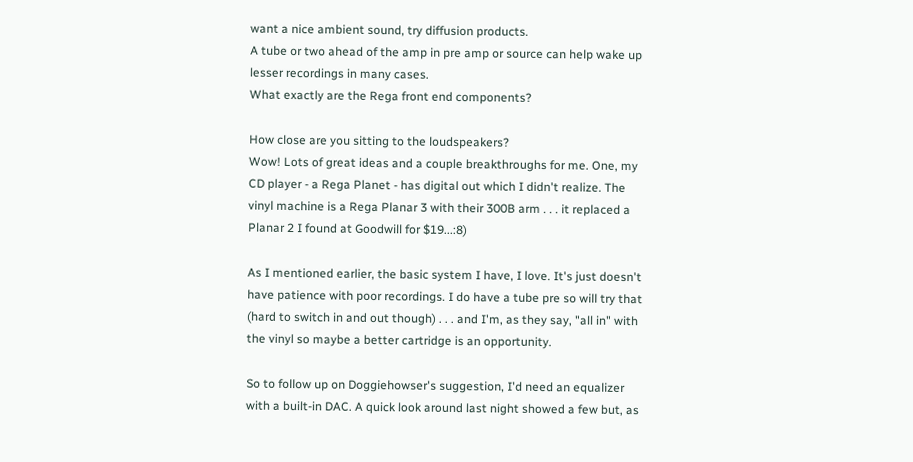want a nice ambient sound, try diffusion products.
A tube or two ahead of the amp in pre amp or source can help wake up lesser recordings in many cases.
What exactly are the Rega front end components?

How close are you sitting to the loudspeakers?
Wow! Lots of great ideas and a couple breakthroughs for me. One, my CD player - a Rega Planet - has digital out which I didn't realize. The vinyl machine is a Rega Planar 3 with their 300B arm . . . it replaced a Planar 2 I found at Goodwill for $19...:8)

As I mentioned earlier, the basic system I have, I love. It's just doesn't have patience with poor recordings. I do have a tube pre so will try that (hard to switch in and out though) . . . and I'm, as they say, "all in" with the vinyl so maybe a better cartridge is an opportunity.

So to follow up on Doggiehowser's suggestion, I'd need an equalizer with a built-in DAC. A quick look around last night showed a few but, as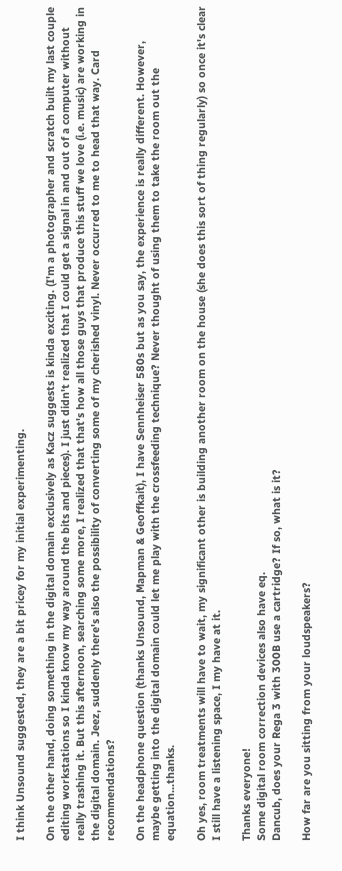I think Unsound suggested, they are a bit pricey for my initial experimenting.

On the other hand, doing something in the digital domain exclusively as Kacz suggests is kinda exciting. (I'm a photographer and scratch built my last couple editing workstations so I kinda know my way around the bits and pieces). I just didn't realized that I could get a signal in and out of a computer without really trashing it. But this afternoon, searching some more, I realized that that's how all those guys that produce this stuff we love (i.e. music) are working in the digital domain. Jeez, suddenly there's also the possibility of converting some of my cherished vinyl. Never occurred to me to head that way. Card recommendations?

On the headphone question (thanks Unsound, Mapman & Geoffkait), I have Sennheiser 580s but as you say, the experience is really different. However, maybe getting into the digital domain could let me play with the crossfeeding technique? Never thought of using them to take the room out the equation...thanks.

Oh yes, room treatments will have to wait, my significant other is building another room on the house (she does this sort of thing regularly) so once it's clear I still have a listening space, I my have at it.

Thanks everyone!
Some digital room correction devices also have eq.
Dancub, does your Rega 3 with 300B use a cartridge? If so, what is it?

How far are you sitting from your loudspeakers?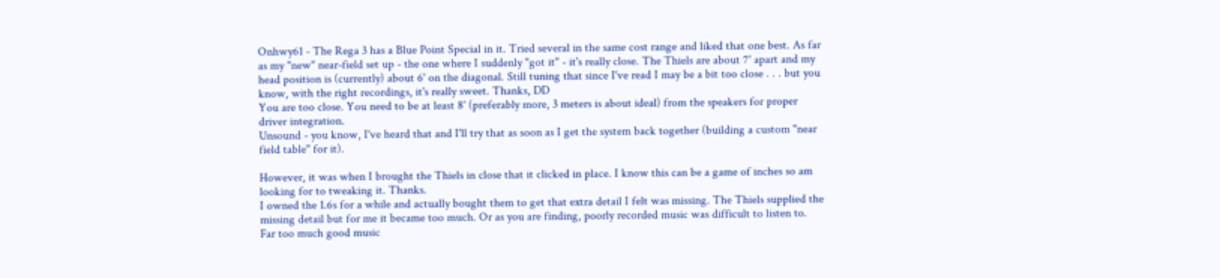Onhwy61 - The Rega 3 has a Blue Point Special in it. Tried several in the same cost range and liked that one best. As far as my "new" near-field set up - the one where I suddenly "got it" - it's really close. The Thiels are about 7' apart and my head position is (currently) about 6' on the diagonal. Still tuning that since I've read I may be a bit too close . . . but you know, with the right recordings, it's really sweet. Thanks, DD
You are too close. You need to be at least 8' (preferably more, 3 meters is about ideal) from the speakers for proper driver integration.
Unsound - you know, I've heard that and I'll try that as soon as I get the system back together (building a custom "near field table" for it).

However, it was when I brought the Thiels in close that it clicked in place. I know this can be a game of inches so am looking for to tweaking it. Thanks.
I owned the 1.6s for a while and actually bought them to get that extra detail I felt was missing. The Thiels supplied the missing detail but for me it became too much. Or as you are finding, poorly recorded music was difficult to listen to.
Far too much good music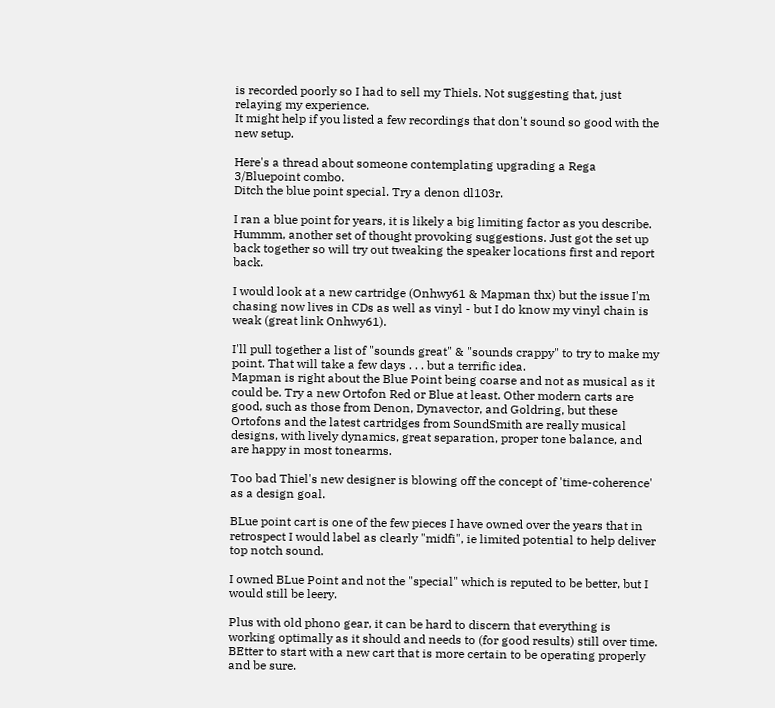is recorded poorly so I had to sell my Thiels. Not suggesting that, just relaying my experience.
It might help if you listed a few recordings that don't sound so good with the new setup.

Here's a thread about someone contemplating upgrading a Rega 3/Bluepoint combo.
Ditch the blue point special. Try a denon dl103r.

I ran a blue point for years, it is likely a big limiting factor as you describe.
Hummm, another set of thought provoking suggestions. Just got the set up back together so will try out tweaking the speaker locations first and report back.

I would look at a new cartridge (Onhwy61 & Mapman thx) but the issue I'm chasing now lives in CDs as well as vinyl - but I do know my vinyl chain is weak (great link Onhwy61).

I'll pull together a list of "sounds great" & "sounds crappy" to try to make my point. That will take a few days . . . but a terrific idea.
Mapman is right about the Blue Point being coarse and not as musical as it could be. Try a new Ortofon Red or Blue at least. Other modern carts are good, such as those from Denon, Dynavector, and Goldring, but these Ortofons and the latest cartridges from SoundSmith are really musical designs, with lively dynamics, great separation, proper tone balance, and are happy in most tonearms.

Too bad Thiel's new designer is blowing off the concept of 'time-coherence' as a design goal.

BLue point cart is one of the few pieces I have owned over the years that in retrospect I would label as clearly "midfi", ie limited potential to help deliver top notch sound.

I owned BLue Point and not the "special" which is reputed to be better, but I would still be leery.

Plus with old phono gear, it can be hard to discern that everything is working optimally as it should and needs to (for good results) still over time. BEtter to start with a new cart that is more certain to be operating properly and be sure.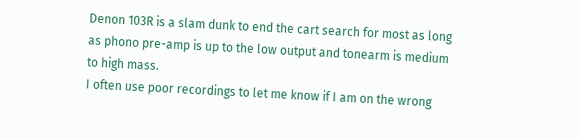Denon 103R is a slam dunk to end the cart search for most as long as phono pre-amp is up to the low output and tonearm is medium to high mass.
I often use poor recordings to let me know if I am on the wrong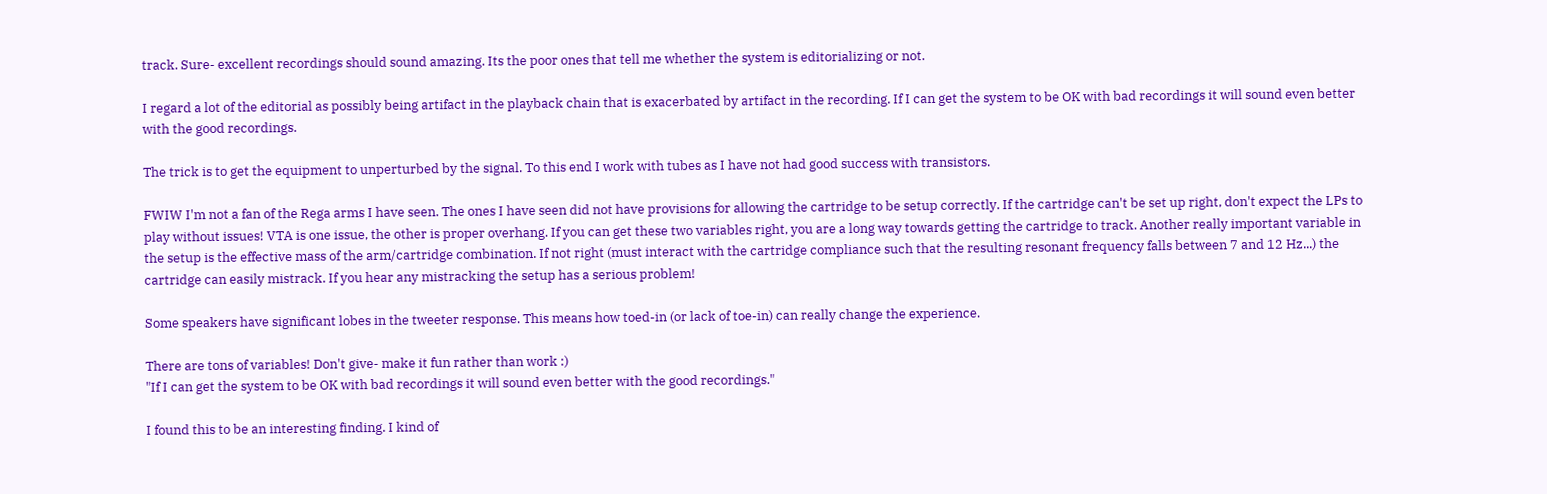track. Sure- excellent recordings should sound amazing. Its the poor ones that tell me whether the system is editorializing or not.

I regard a lot of the editorial as possibly being artifact in the playback chain that is exacerbated by artifact in the recording. If I can get the system to be OK with bad recordings it will sound even better with the good recordings.

The trick is to get the equipment to unperturbed by the signal. To this end I work with tubes as I have not had good success with transistors.

FWIW I'm not a fan of the Rega arms I have seen. The ones I have seen did not have provisions for allowing the cartridge to be setup correctly. If the cartridge can't be set up right, don't expect the LPs to play without issues! VTA is one issue, the other is proper overhang. If you can get these two variables right, you are a long way towards getting the cartridge to track. Another really important variable in the setup is the effective mass of the arm/cartridge combination. If not right (must interact with the cartridge compliance such that the resulting resonant frequency falls between 7 and 12 Hz...) the cartridge can easily mistrack. If you hear any mistracking the setup has a serious problem!

Some speakers have significant lobes in the tweeter response. This means how toed-in (or lack of toe-in) can really change the experience.

There are tons of variables! Don't give- make it fun rather than work :)
"If I can get the system to be OK with bad recordings it will sound even better with the good recordings."

I found this to be an interesting finding. I kind of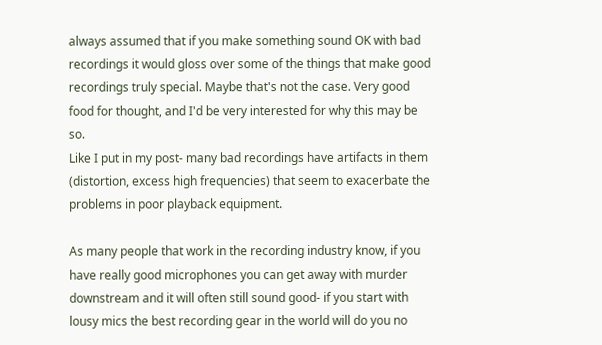always assumed that if you make something sound OK with bad recordings it would gloss over some of the things that make good recordings truly special. Maybe that's not the case. Very good food for thought, and I'd be very interested for why this may be so.
Like I put in my post- many bad recordings have artifacts in them (distortion, excess high frequencies) that seem to exacerbate the problems in poor playback equipment.

As many people that work in the recording industry know, if you have really good microphones you can get away with murder downstream and it will often still sound good- if you start with lousy mics the best recording gear in the world will do you no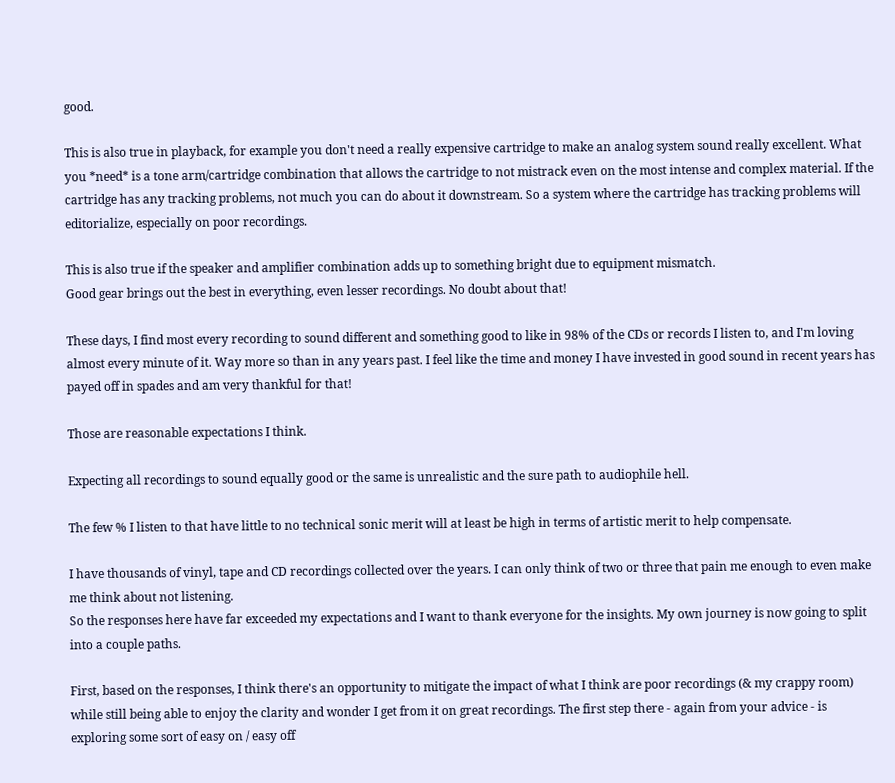good.

This is also true in playback, for example you don't need a really expensive cartridge to make an analog system sound really excellent. What you *need* is a tone arm/cartridge combination that allows the cartridge to not mistrack even on the most intense and complex material. If the cartridge has any tracking problems, not much you can do about it downstream. So a system where the cartridge has tracking problems will editorialize, especially on poor recordings.

This is also true if the speaker and amplifier combination adds up to something bright due to equipment mismatch.
Good gear brings out the best in everything, even lesser recordings. No doubt about that!

These days, I find most every recording to sound different and something good to like in 98% of the CDs or records I listen to, and I'm loving almost every minute of it. Way more so than in any years past. I feel like the time and money I have invested in good sound in recent years has payed off in spades and am very thankful for that!

Those are reasonable expectations I think.

Expecting all recordings to sound equally good or the same is unrealistic and the sure path to audiophile hell.

The few % I listen to that have little to no technical sonic merit will at least be high in terms of artistic merit to help compensate.

I have thousands of vinyl, tape and CD recordings collected over the years. I can only think of two or three that pain me enough to even make me think about not listening.
So the responses here have far exceeded my expectations and I want to thank everyone for the insights. My own journey is now going to split into a couple paths.

First, based on the responses, I think there's an opportunity to mitigate the impact of what I think are poor recordings (& my crappy room) while still being able to enjoy the clarity and wonder I get from it on great recordings. The first step there - again from your advice - is exploring some sort of easy on / easy off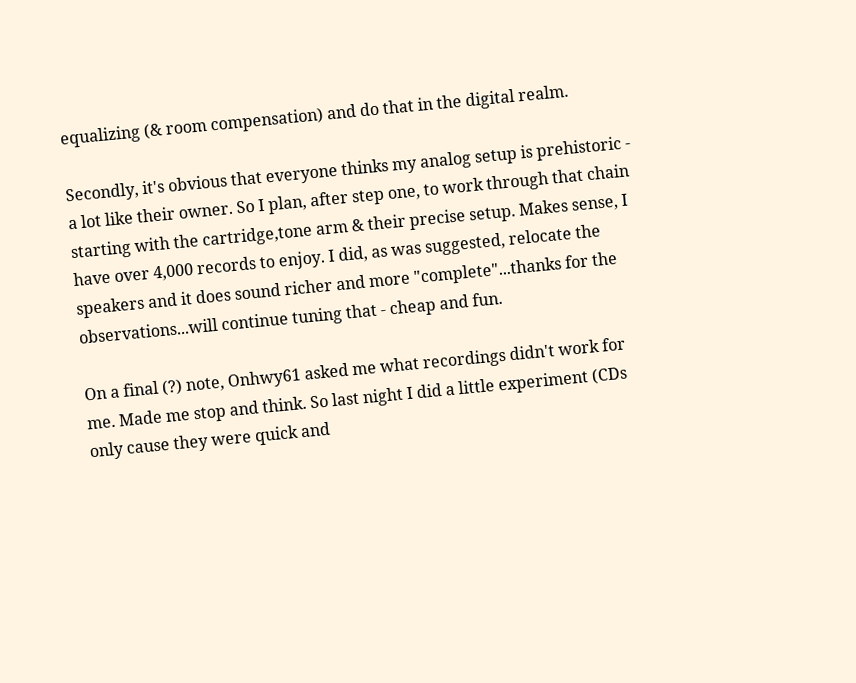equalizing (& room compensation) and do that in the digital realm.

Secondly, it's obvious that everyone thinks my analog setup is prehistoric - a lot like their owner. So I plan, after step one, to work through that chain starting with the cartridge,tone arm & their precise setup. Makes sense, I have over 4,000 records to enjoy. I did, as was suggested, relocate the speakers and it does sound richer and more "complete"...thanks for the observations...will continue tuning that - cheap and fun.

On a final (?) note, Onhwy61 asked me what recordings didn't work for me. Made me stop and think. So last night I did a little experiment (CDs only cause they were quick and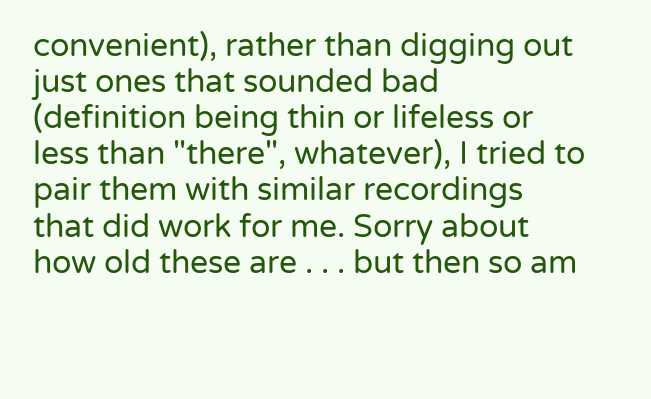convenient), rather than digging out just ones that sounded bad (definition being thin or lifeless or less than "there", whatever), I tried to pair them with similar recordings that did work for me. Sorry about how old these are . . . but then so am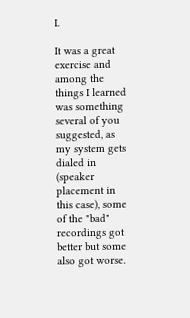I.

It was a great exercise and among the things I learned was something several of you suggested, as my system gets dialed in (speaker placement in this case), some of the "bad" recordings got better but some also got worse.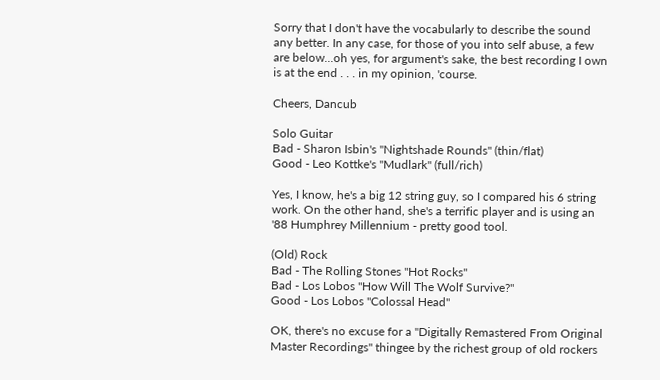Sorry that I don't have the vocabularly to describe the sound any better. In any case, for those of you into self abuse, a few are below...oh yes, for argument's sake, the best recording I own is at the end . . . in my opinion, 'course.

Cheers, Dancub

Solo Guitar
Bad - Sharon Isbin's "Nightshade Rounds" (thin/flat)
Good - Leo Kottke's "Mudlark" (full/rich)

Yes, I know, he's a big 12 string guy, so I compared his 6 string work. On the other hand, she's a terrific player and is using an '88 Humphrey Millennium - pretty good tool.

(Old) Rock
Bad - The Rolling Stones "Hot Rocks"
Bad - Los Lobos "How Will The Wolf Survive?"
Good - Los Lobos "Colossal Head"

OK, there's no excuse for a "Digitally Remastered From Original Master Recordings" thingee by the richest group of old rockers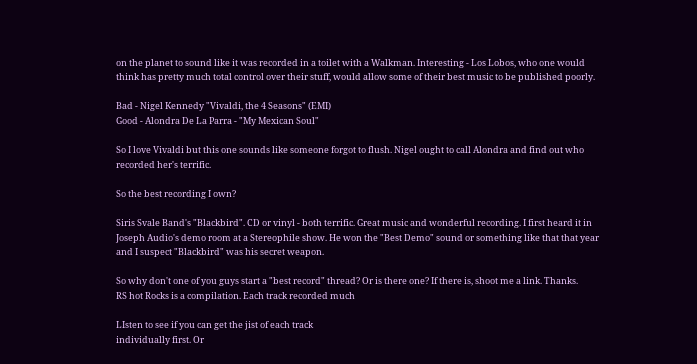on the planet to sound like it was recorded in a toilet with a Walkman. Interesting - Los Lobos, who one would think has pretty much total control over their stuff, would allow some of their best music to be published poorly.

Bad - Nigel Kennedy "Vivaldi, the 4 Seasons" (EMI)
Good - Alondra De La Parra - "My Mexican Soul"

So I love Vivaldi but this one sounds like someone forgot to flush. Nigel ought to call Alondra and find out who recorded her's terrific.

So the best recording I own?

Siris Svale Band's "Blackbird". CD or vinyl - both terrific. Great music and wonderful recording. I first heard it in Joseph Audio's demo room at a Stereophile show. He won the "Best Demo" sound or something like that that year and I suspect "Blackbird" was his secret weapon.

So why don't one of you guys start a "best record" thread? Or is there one? If there is, shoot me a link. Thanks.
RS hot Rocks is a compilation. Each track recorded much

LIsten to see if you can get the jist of each track
individually first. Or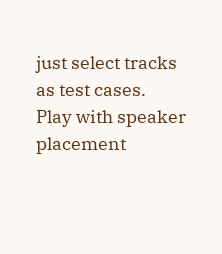just select tracks as test cases.
Play with speaker placement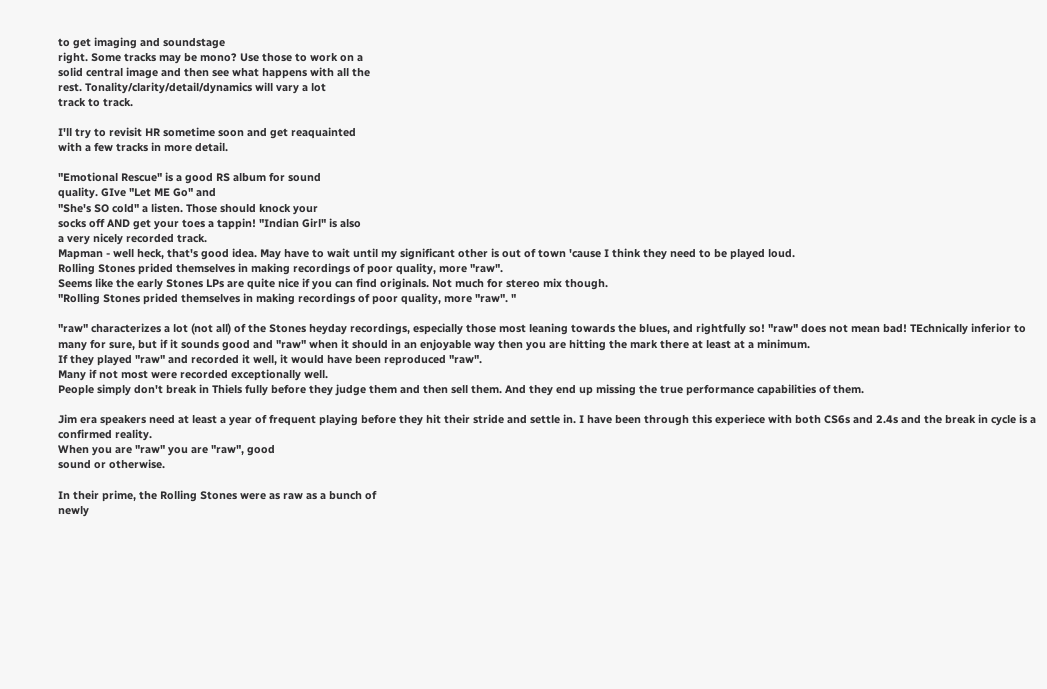to get imaging and soundstage
right. Some tracks may be mono? Use those to work on a
solid central image and then see what happens with all the
rest. Tonality/clarity/detail/dynamics will vary a lot
track to track.

I'll try to revisit HR sometime soon and get reaquainted
with a few tracks in more detail.

"Emotional Rescue" is a good RS album for sound
quality. GIve "Let ME Go" and
"She's SO cold" a listen. Those should knock your
socks off AND get your toes a tappin! "Indian Girl" is also
a very nicely recorded track.
Mapman - well heck, that's good idea. May have to wait until my significant other is out of town 'cause I think they need to be played loud.
Rolling Stones prided themselves in making recordings of poor quality, more "raw".
Seems like the early Stones LPs are quite nice if you can find originals. Not much for stereo mix though.
"Rolling Stones prided themselves in making recordings of poor quality, more "raw". "

"raw" characterizes a lot (not all) of the Stones heyday recordings, especially those most leaning towards the blues, and rightfully so! "raw" does not mean bad! TEchnically inferior to many for sure, but if it sounds good and "raw" when it should in an enjoyable way then you are hitting the mark there at least at a minimum.
If they played "raw" and recorded it well, it would have been reproduced "raw".
Many if not most were recorded exceptionally well.
People simply don't break in Thiels fully before they judge them and then sell them. And they end up missing the true performance capabilities of them.

Jim era speakers need at least a year of frequent playing before they hit their stride and settle in. I have been through this experiece with both CS6s and 2.4s and the break in cycle is a confirmed reality.
When you are "raw" you are "raw", good
sound or otherwise.

In their prime, the Rolling Stones were as raw as a bunch of
newly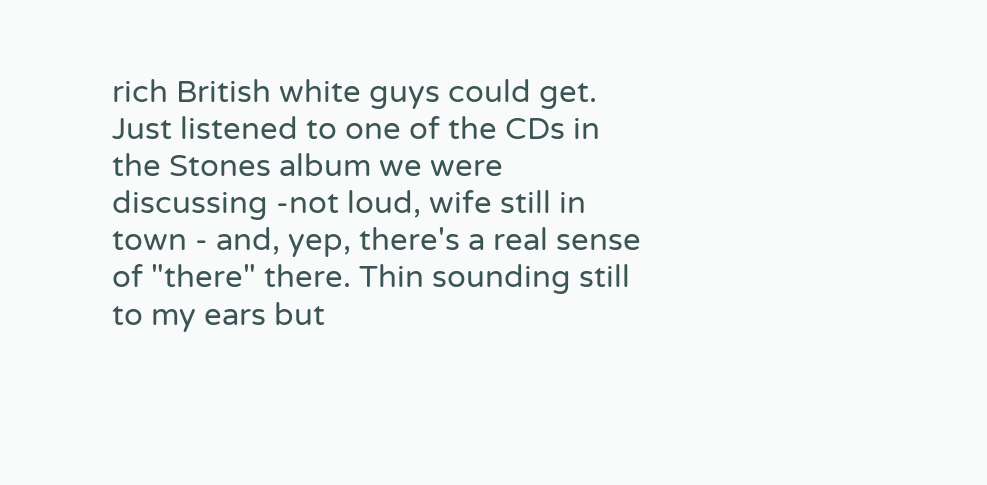rich British white guys could get.
Just listened to one of the CDs in the Stones album we were discussing -not loud, wife still in town - and, yep, there's a real sense of "there" there. Thin sounding still to my ears but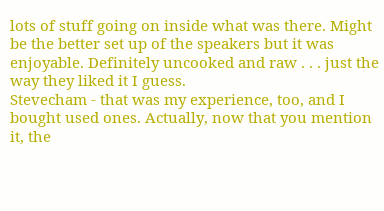lots of stuff going on inside what was there. Might be the better set up of the speakers but it was enjoyable. Definitely uncooked and raw . . . just the way they liked it I guess.
Stevecham - that was my experience, too, and I bought used ones. Actually, now that you mention it, the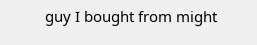guy I bought from might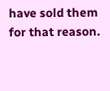have sold them for that reason.